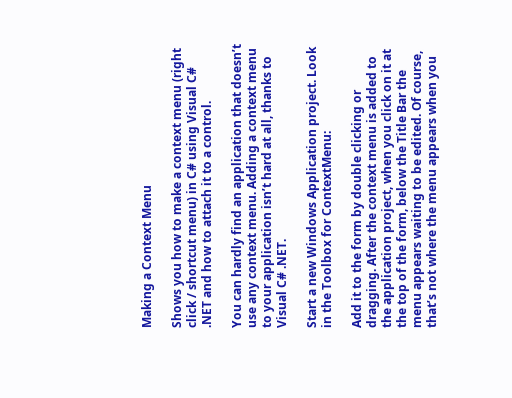Making a Context Menu

Shows you how to make a context menu (right click / shortcut menu) in C# using Visual C# .NET and how to attach it to a control.

You can hardly find an application that doesn’t use any context menu. Adding a context menu to your application isn’t hard at all, thanks to Visual C# .NET.

Start a new Windows Application project. Look in the Toolbox for ContextMenu:

Add it to the form by double clicking or dragging. After the context menu is added to the application project, when you click on it at the top of the form, below the Title Bar the menu appears waiting to be edited. Of course, that’s not where the menu appears when you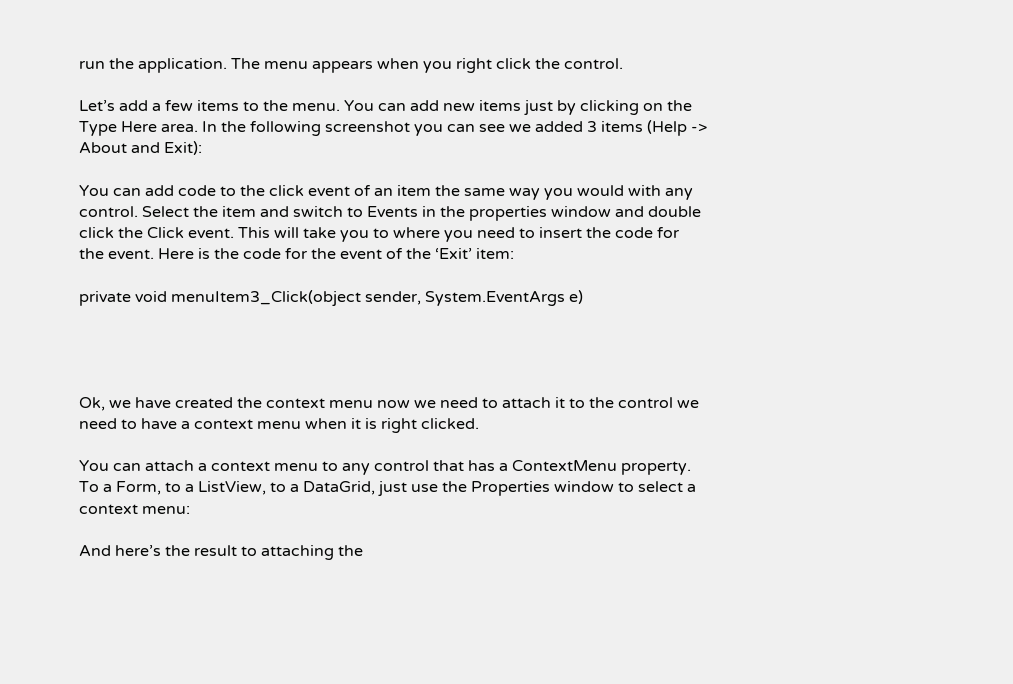run the application. The menu appears when you right click the control.

Let’s add a few items to the menu. You can add new items just by clicking on the Type Here area. In the following screenshot you can see we added 3 items (Help -> About and Exit):

You can add code to the click event of an item the same way you would with any control. Select the item and switch to Events in the properties window and double click the Click event. This will take you to where you need to insert the code for the event. Here is the code for the event of the ‘Exit’ item:

private void menuItem3_Click(object sender, System.EventArgs e)




Ok, we have created the context menu now we need to attach it to the control we need to have a context menu when it is right clicked.

You can attach a context menu to any control that has a ContextMenu property. To a Form, to a ListView, to a DataGrid, just use the Properties window to select a context menu:

And here’s the result to attaching the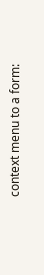context menu to a form: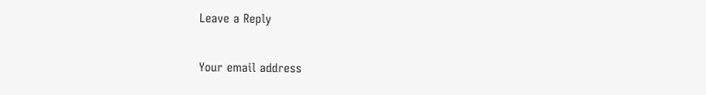Leave a Reply

Your email address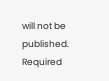will not be published. Required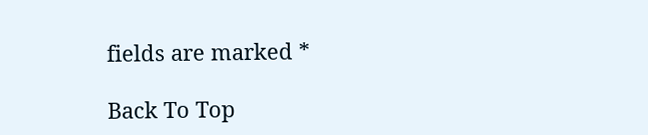fields are marked *

Back To Top